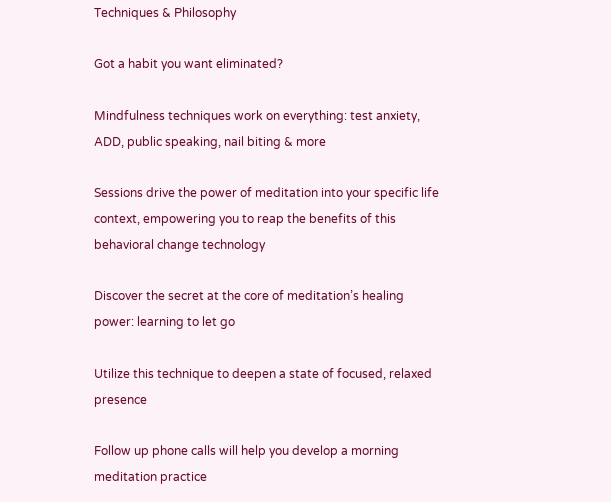Techniques & Philosophy

Got a habit you want eliminated?

Mindfulness techniques work on everything: test anxiety, ADD, public speaking, nail biting & more

Sessions drive the power of meditation into your specific life context, empowering you to reap the benefits of this behavioral change technology

Discover the secret at the core of meditation’s healing power: learning to let go

Utilize this technique to deepen a state of focused, relaxed presence

Follow up phone calls will help you develop a morning meditation practice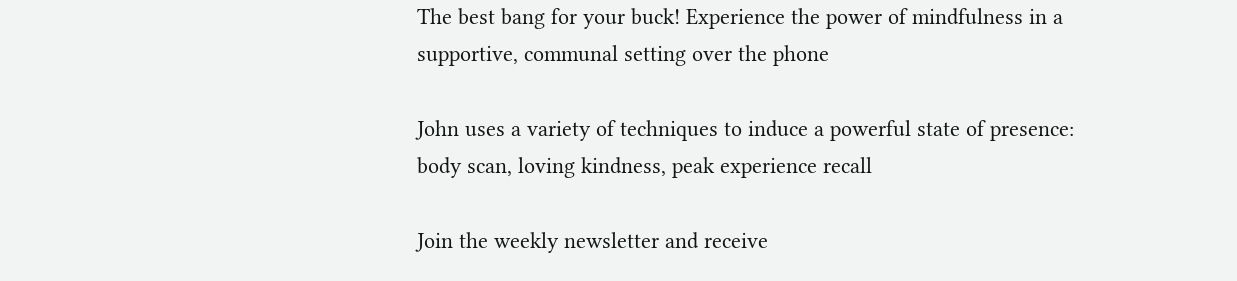The best bang for your buck! Experience the power of mindfulness in a supportive, communal setting over the phone

John uses a variety of techniques to induce a powerful state of presence: body scan, loving kindness, peak experience recall

Join the weekly newsletter and receive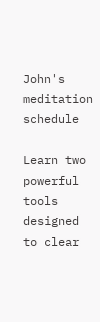John's meditation schedule

Learn two powerful tools designed to clear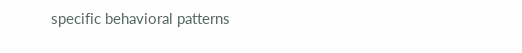specific behavioral patterns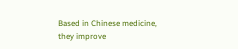Based in Chinese medicine, they improve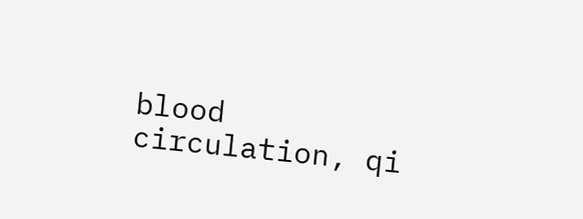blood circulation, qi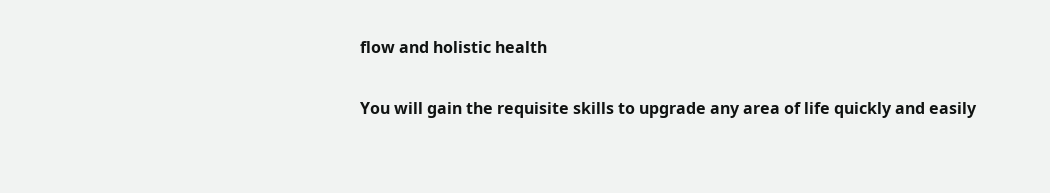flow and holistic health

You will gain the requisite skills to upgrade any area of life quickly and easily